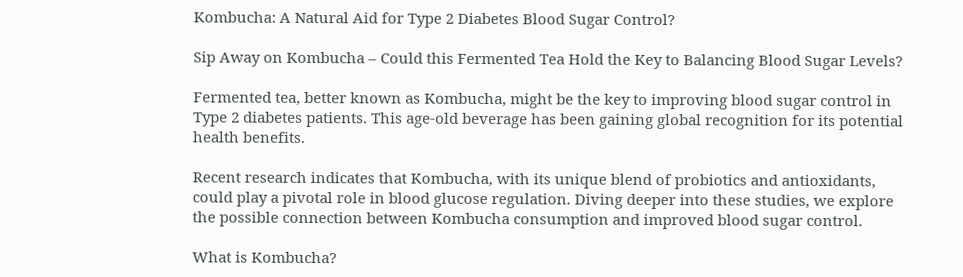Kombucha: A Natural Aid for Type 2 Diabetes Blood Sugar Control?

Sip Away on Kombucha – Could this Fermented Tea Hold the Key to Balancing Blood Sugar Levels?

Fermented tea, better known as Kombucha, might be the key to improving blood sugar control in Type 2 diabetes patients. This age-old beverage has been gaining global recognition for its potential health benefits.

Recent research indicates that Kombucha, with its unique blend of probiotics and antioxidants, could play a pivotal role in blood glucose regulation. Diving deeper into these studies, we explore the possible connection between Kombucha consumption and improved blood sugar control.

What is Kombucha?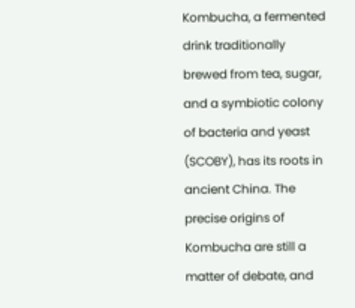Kombucha, a fermented drink traditionally brewed from tea, sugar, and a symbiotic colony of bacteria and yeast (SCOBY), has its roots in ancient China. The precise origins of Kombucha are still a matter of debate, and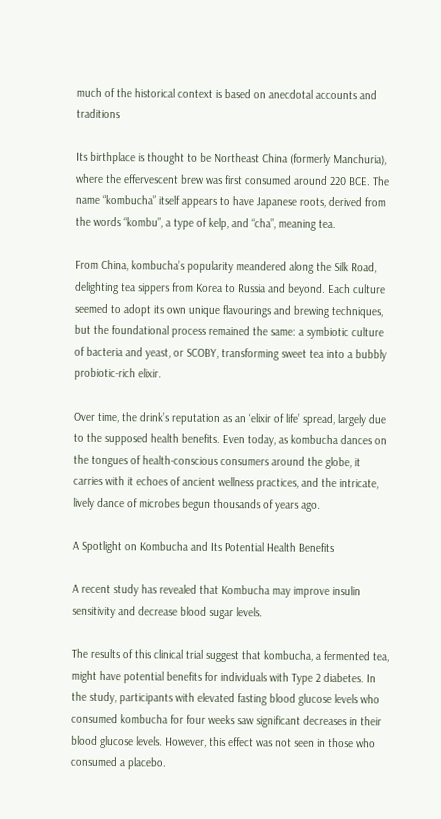much of the historical context is based on anecdotal accounts and traditions

Its birthplace is thought to be Northeast China (formerly Manchuria), where the effervescent brew was first consumed around 220 BCE. The name “kombucha” itself appears to have Japanese roots, derived from the words “kombu”, a type of kelp, and “cha”, meaning tea.

From China, kombucha’s popularity meandered along the Silk Road, delighting tea sippers from Korea to Russia and beyond. Each culture seemed to adopt its own unique flavourings and brewing techniques, but the foundational process remained the same: a symbiotic culture of bacteria and yeast, or SCOBY, transforming sweet tea into a bubbly probiotic-rich elixir.

Over time, the drink’s reputation as an ‘elixir of life’ spread, largely due to the supposed health benefits. Even today, as kombucha dances on the tongues of health-conscious consumers around the globe, it carries with it echoes of ancient wellness practices, and the intricate, lively dance of microbes begun thousands of years ago.

A Spotlight on Kombucha and Its Potential Health Benefits

A recent study has revealed that Kombucha may improve insulin sensitivity and decrease blood sugar levels.

The results of this clinical trial suggest that kombucha, a fermented tea, might have potential benefits for individuals with Type 2 diabetes. In the study, participants with elevated fasting blood glucose levels who consumed kombucha for four weeks saw significant decreases in their blood glucose levels. However, this effect was not seen in those who consumed a placebo.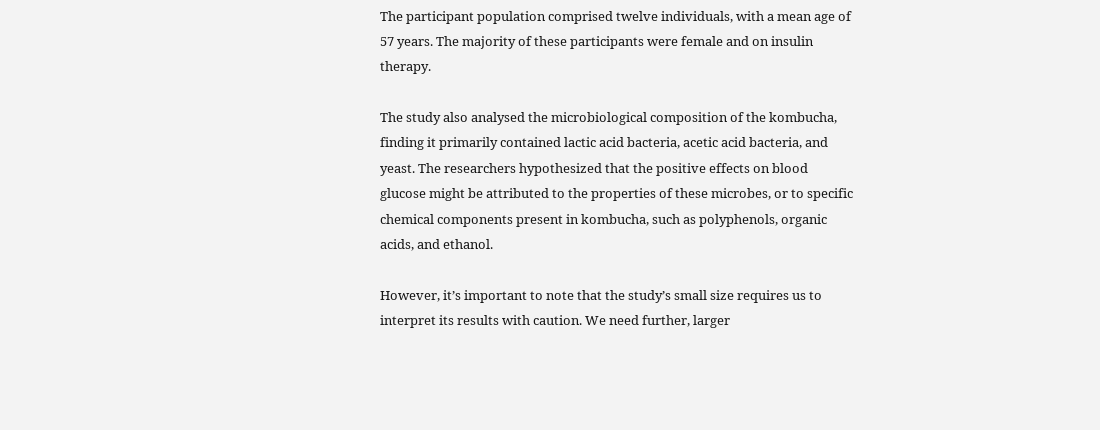The participant population comprised twelve individuals, with a mean age of 57 years. The majority of these participants were female and on insulin therapy.

The study also analysed the microbiological composition of the kombucha, finding it primarily contained lactic acid bacteria, acetic acid bacteria, and yeast. The researchers hypothesized that the positive effects on blood glucose might be attributed to the properties of these microbes, or to specific chemical components present in kombucha, such as polyphenols, organic acids, and ethanol.

However, it’s important to note that the study’s small size requires us to interpret its results with caution. We need further, larger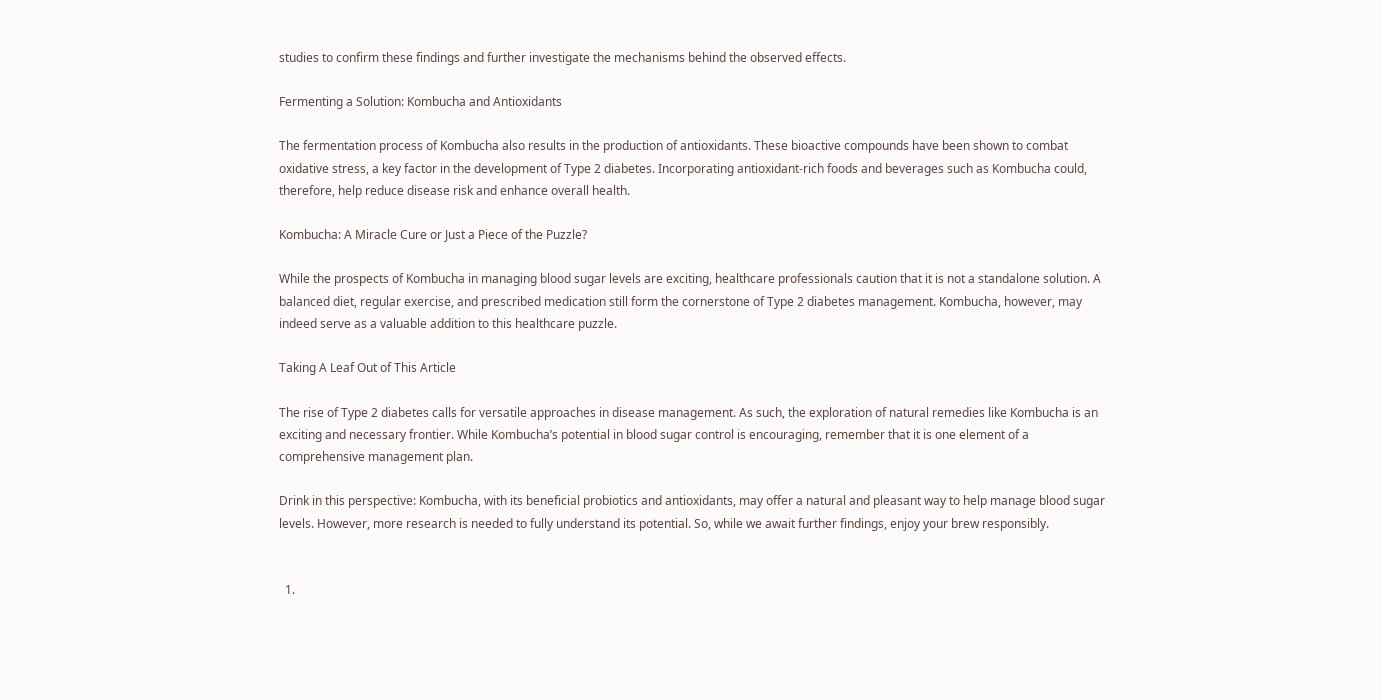studies to confirm these findings and further investigate the mechanisms behind the observed effects.

Fermenting a Solution: Kombucha and Antioxidants

The fermentation process of Kombucha also results in the production of antioxidants. These bioactive compounds have been shown to combat oxidative stress, a key factor in the development of Type 2 diabetes. Incorporating antioxidant-rich foods and beverages such as Kombucha could, therefore, help reduce disease risk and enhance overall health.

Kombucha: A Miracle Cure or Just a Piece of the Puzzle?

While the prospects of Kombucha in managing blood sugar levels are exciting, healthcare professionals caution that it is not a standalone solution. A balanced diet, regular exercise, and prescribed medication still form the cornerstone of Type 2 diabetes management. Kombucha, however, may indeed serve as a valuable addition to this healthcare puzzle.

Taking A Leaf Out of This Article

The rise of Type 2 diabetes calls for versatile approaches in disease management. As such, the exploration of natural remedies like Kombucha is an exciting and necessary frontier. While Kombucha’s potential in blood sugar control is encouraging, remember that it is one element of a comprehensive management plan.

Drink in this perspective: Kombucha, with its beneficial probiotics and antioxidants, may offer a natural and pleasant way to help manage blood sugar levels. However, more research is needed to fully understand its potential. So, while we await further findings, enjoy your brew responsibly.


  1.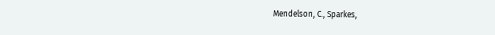Mendelson, C., Sparkes,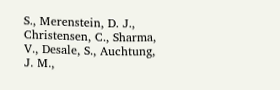S., Merenstein, D. J., Christensen, C., Sharma, V., Desale, S., Auchtung, J. M.,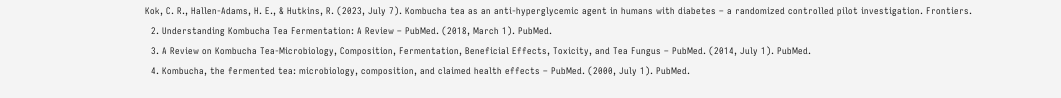Kok, C. R., Hallen-Adams, H. E., & Hutkins, R. (2023, July 7). Kombucha tea as an anti-hyperglycemic agent in humans with diabetes – a randomized controlled pilot investigation. Frontiers.
  2. Understanding Kombucha Tea Fermentation: A Review – PubMed. (2018, March 1). PubMed.
  3. A Review on Kombucha Tea-Microbiology, Composition, Fermentation, Beneficial Effects, Toxicity, and Tea Fungus – PubMed. (2014, July 1). PubMed.
  4. Kombucha, the fermented tea: microbiology, composition, and claimed health effects – PubMed. (2000, July 1). PubMed.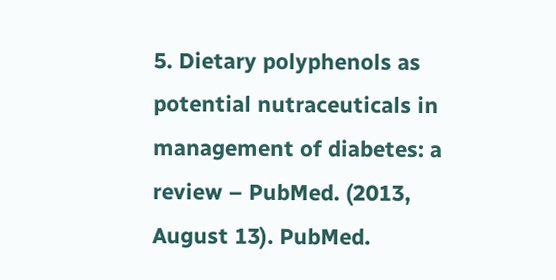5. Dietary polyphenols as potential nutraceuticals in management of diabetes: a review – PubMed. (2013, August 13). PubMed.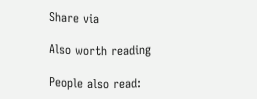Share via

Also worth reading

People also read: